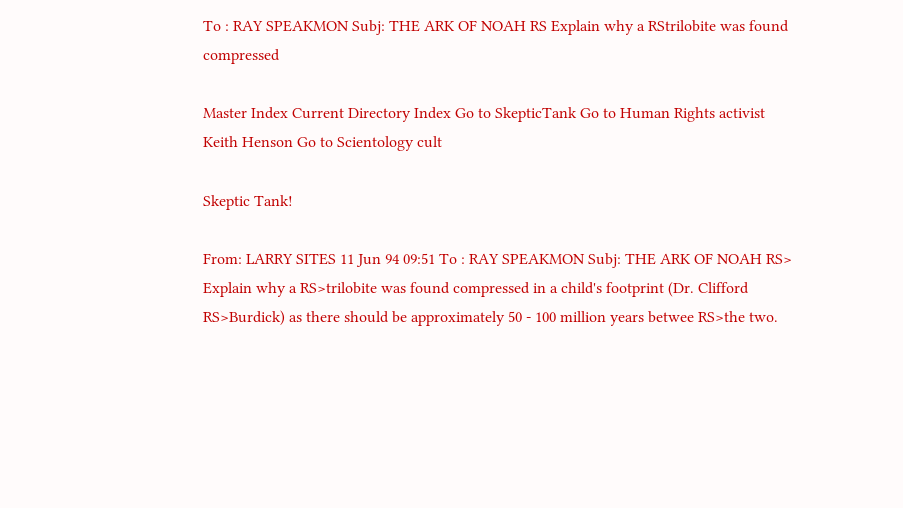To : RAY SPEAKMON Subj: THE ARK OF NOAH RS Explain why a RStrilobite was found compressed

Master Index Current Directory Index Go to SkepticTank Go to Human Rights activist Keith Henson Go to Scientology cult

Skeptic Tank!

From: LARRY SITES 11 Jun 94 09:51 To : RAY SPEAKMON Subj: THE ARK OF NOAH RS> Explain why a RS>trilobite was found compressed in a child's footprint (Dr. Clifford RS>Burdick) as there should be approximately 50 - 100 million years betwee RS>the two.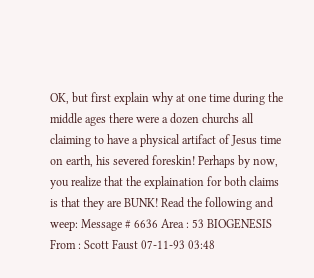OK, but first explain why at one time during the middle ages there were a dozen churchs all claiming to have a physical artifact of Jesus time on earth, his severed foreskin! Perhaps by now, you realize that the explaination for both claims is that they are BUNK! Read the following and weep: Message # 6636 Area : 53 BIOGENESIS From : Scott Faust 07-11-93 03:48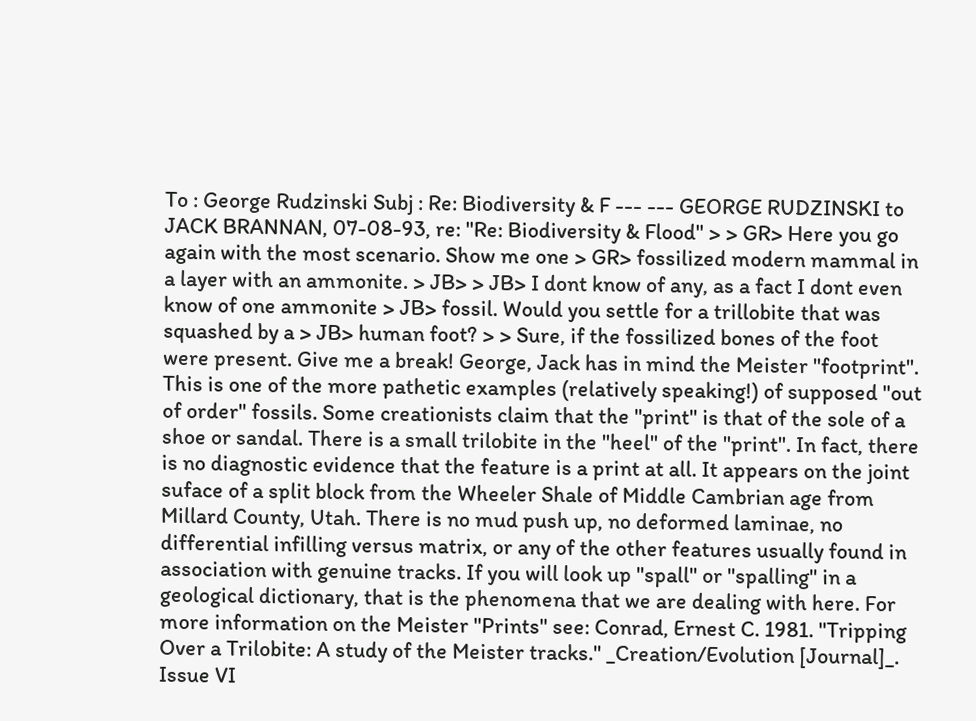To : George Rudzinski Subj : Re: Biodiversity & F --- --- GEORGE RUDZINSKI to JACK BRANNAN, 07-08-93, re: "Re: Biodiversity & Flood" > > GR> Here you go again with the most scenario. Show me one > GR> fossilized modern mammal in a layer with an ammonite. > JB> > JB> I dont know of any, as a fact I dont even know of one ammonite > JB> fossil. Would you settle for a trillobite that was squashed by a > JB> human foot? > > Sure, if the fossilized bones of the foot were present. Give me a break! George, Jack has in mind the Meister "footprint". This is one of the more pathetic examples (relatively speaking!) of supposed "out of order" fossils. Some creationists claim that the "print" is that of the sole of a shoe or sandal. There is a small trilobite in the "heel" of the "print". In fact, there is no diagnostic evidence that the feature is a print at all. It appears on the joint suface of a split block from the Wheeler Shale of Middle Cambrian age from Millard County, Utah. There is no mud push up, no deformed laminae, no differential infilling versus matrix, or any of the other features usually found in association with genuine tracks. If you will look up "spall" or "spalling" in a geological dictionary, that is the phenomena that we are dealing with here. For more information on the Meister "Prints" see: Conrad, Ernest C. 1981. "Tripping Over a Trilobite: A study of the Meister tracks." _Creation/Evolution [Journal]_. Issue VI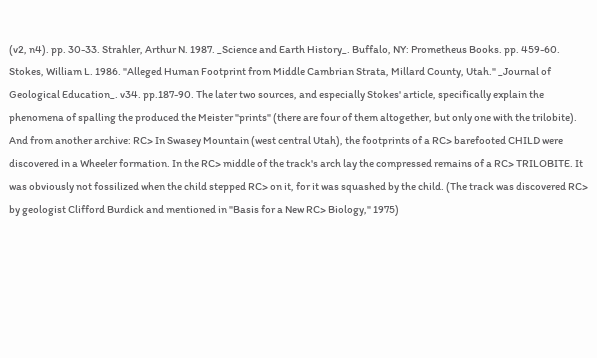(v2, n4). pp. 30-33. Strahler, Arthur N. 1987. _Science and Earth History_. Buffalo, NY: Prometheus Books. pp. 459-60. Stokes, William L. 1986. "Alleged Human Footprint from Middle Cambrian Strata, Millard County, Utah." _Journal of Geological Education_. v34. pp.187-90. The later two sources, and especially Stokes' article, specifically explain the phenomena of spalling the produced the Meister "prints" (there are four of them altogether, but only one with the trilobite). And from another archive: RC> In Swasey Mountain (west central Utah), the footprints of a RC> barefooted CHILD were discovered in a Wheeler formation. In the RC> middle of the track's arch lay the compressed remains of a RC> TRILOBITE. It was obviously not fossilized when the child stepped RC> on it, for it was squashed by the child. (The track was discovered RC> by geologist Clifford Burdick and mentioned in "Basis for a New RC> Biology," 1975)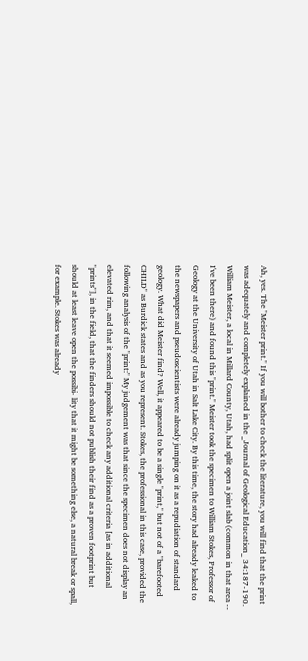Ah, yes. The "Meister print." If you will bother to check the literature, you will find that the print was adequately and completely explained in the _Journal of Geological Education_ 34:187-190. William Meister, a local in Millard County, Utah, had split open a joint slab (common in that area -- I've been there) and found this "print." Meister took the specimen to William Stokes, Professor of Geology at the University of Utah in Salt Lake City. By this time, the story had already leaked to the newspapers and pseudoscientists were already jumping on it as a repudiation of standard geology. What did Meister find? Well, it appeared to be a single "print," but not of a "barefooted CHILD" as Burdick states and as you represent. Stokes, the professional in this case, provided the following analysis of the "print:" My judgement was that since the specimen does not display an elevated rim, and that it seemed impossible to check any additional criteria [as in additional "prints"], in the field, that the finders should not publish their find as a proven footprint but should at least leave open the possibi- lity that it might be something else, a natural break or spall, for example. Stokes was already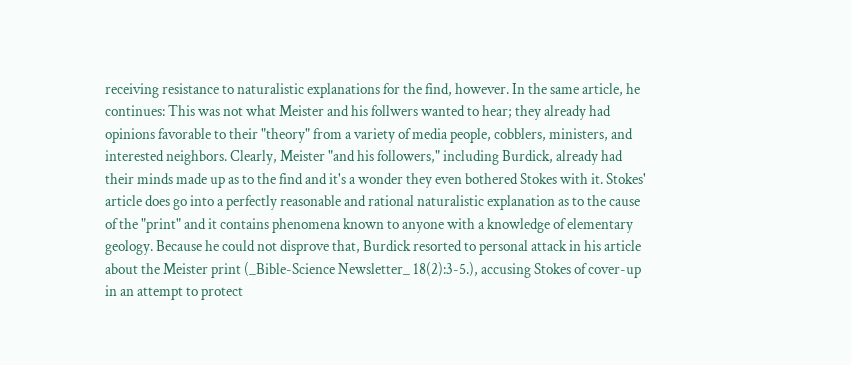receiving resistance to naturalistic explanations for the find, however. In the same article, he continues: This was not what Meister and his follwers wanted to hear; they already had opinions favorable to their "theory" from a variety of media people, cobblers, ministers, and interested neighbors. Clearly, Meister "and his followers," including Burdick, already had their minds made up as to the find and it's a wonder they even bothered Stokes with it. Stokes' article does go into a perfectly reasonable and rational naturalistic explanation as to the cause of the "print" and it contains phenomena known to anyone with a knowledge of elementary geology. Because he could not disprove that, Burdick resorted to personal attack in his article about the Meister print (_Bible-Science Newsletter_ 18(2):3-5.), accusing Stokes of cover-up in an attempt to protect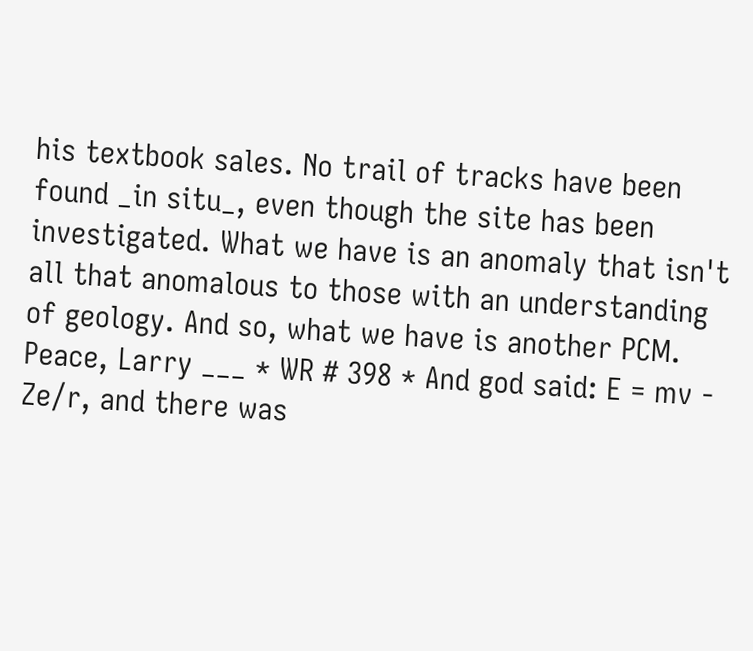his textbook sales. No trail of tracks have been found _in situ_, even though the site has been investigated. What we have is an anomaly that isn't all that anomalous to those with an understanding of geology. And so, what we have is another PCM. Peace, Larry ___ * WR # 398 * And god said: E = mv - Ze/r, and there was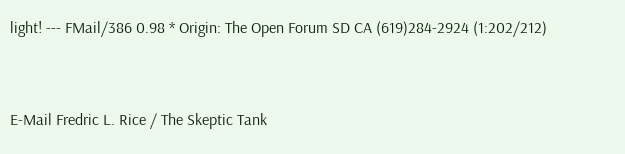light! --- FMail/386 0.98 * Origin: The Open Forum SD CA (619)284-2924 (1:202/212)


E-Mail Fredric L. Rice / The Skeptic Tank